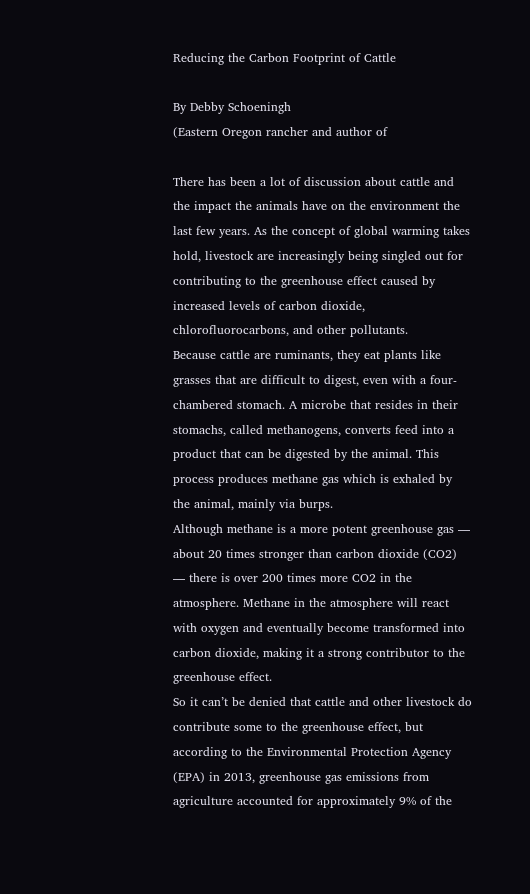Reducing the Carbon Footprint of Cattle

By Debby Schoeningh
(Eastern Oregon rancher and author of

There has been a lot of discussion about cattle and the impact the animals have on the environment the last few years. As the concept of global warming takes hold, livestock are increasingly being singled out for contributing to the greenhouse effect caused by increased levels of carbon dioxide, chlorofluorocarbons, and other pollutants.
Because cattle are ruminants, they eat plants like grasses that are difficult to digest, even with a four-chambered stomach. A microbe that resides in their stomachs, called methanogens, converts feed into a product that can be digested by the animal. This process produces methane gas which is exhaled by the animal, mainly via burps.
Although methane is a more potent greenhouse gas — about 20 times stronger than carbon dioxide (CO2) — there is over 200 times more CO2 in the atmosphere. Methane in the atmosphere will react with oxygen and eventually become transformed into carbon dioxide, making it a strong contributor to the greenhouse effect.
So it can’t be denied that cattle and other livestock do contribute some to the greenhouse effect, but according to the Environmental Protection Agency (EPA) in 2013, greenhouse gas emissions from agriculture accounted for approximately 9% of the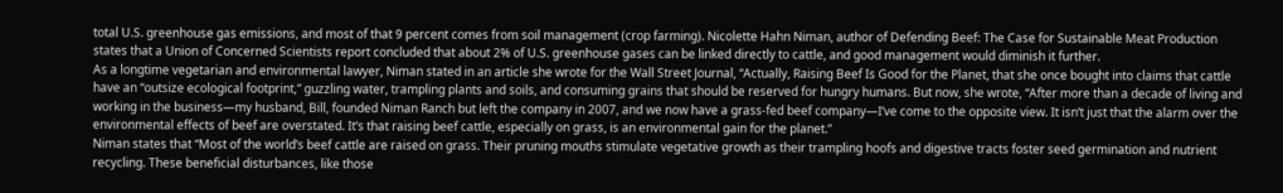total U.S. greenhouse gas emissions, and most of that 9 percent comes from soil management (crop farming). Nicolette Hahn Niman, author of Defending Beef: The Case for Sustainable Meat Production states that a Union of Concerned Scientists report concluded that about 2% of U.S. greenhouse gases can be linked directly to cattle, and good management would diminish it further.
As a longtime vegetarian and environmental lawyer, Niman stated in an article she wrote for the Wall Street Journal, “Actually, Raising Beef Is Good for the Planet, that she once bought into claims that cattle have an “outsize ecological footprint,” guzzling water, trampling plants and soils, and consuming grains that should be reserved for hungry humans. But now, she wrote, “After more than a decade of living and working in the business—my husband, Bill, founded Niman Ranch but left the company in 2007, and we now have a grass-fed beef company—I’ve come to the opposite view. It isn’t just that the alarm over the environmental effects of beef are overstated. It’s that raising beef cattle, especially on grass, is an environmental gain for the planet.”
Niman states that “Most of the world’s beef cattle are raised on grass. Their pruning mouths stimulate vegetative growth as their trampling hoofs and digestive tracts foster seed germination and nutrient recycling. These beneficial disturbances, like those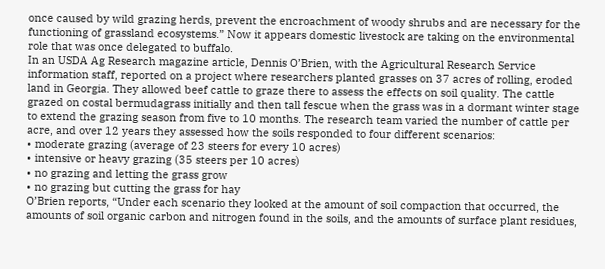once caused by wild grazing herds, prevent the encroachment of woody shrubs and are necessary for the functioning of grassland ecosystems.” Now it appears domestic livestock are taking on the environmental role that was once delegated to buffalo.
In an USDA Ag Research magazine article, Dennis O’Brien, with the Agricultural Research Service information staff, reported on a project where researchers planted grasses on 37 acres of rolling, eroded land in Georgia. They allowed beef cattle to graze there to assess the effects on soil quality. The cattle grazed on costal bermudagrass initially and then tall fescue when the grass was in a dormant winter stage to extend the grazing season from five to 10 months. The research team varied the number of cattle per acre, and over 12 years they assessed how the soils responded to four different scenarios:
• moderate grazing (average of 23 steers for every 10 acres)
• intensive or heavy grazing (35 steers per 10 acres)
• no grazing and letting the grass grow
• no grazing but cutting the grass for hay
O’Brien reports, “Under each scenario they looked at the amount of soil compaction that occurred, the amounts of soil organic carbon and nitrogen found in the soils, and the amounts of surface plant residues,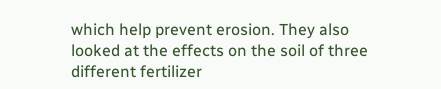which help prevent erosion. They also looked at the effects on the soil of three different fertilizer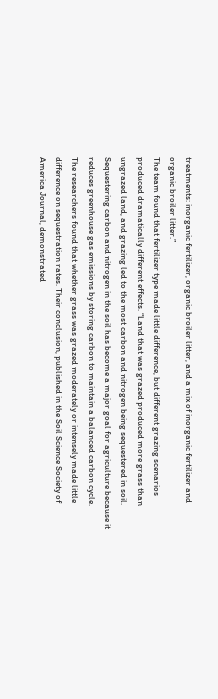treatments: inorganic fertilizer, organic broiler litter, and a mix of inorganic fertilizer and organic broiler litter.”
The team found that fertilizer type made little difference, but different grazing scenarios produced dramatically different effects. “Land that was grazed produced more grass than ungrazed land, and grazing led to the most carbon and nitrogen being sequestered in soil. Sequestering carbon and nitrogen in the soil has become a major goal for agriculture because it reduces greenhouse gas emissions by storing carbon to maintain a balanced carbon cycle.
The researchers found that whether grass was grazed moderately or intensely made little difference on sequestration rates. Their conclusion, published in the Soil Science Society of America Journal, demonstrated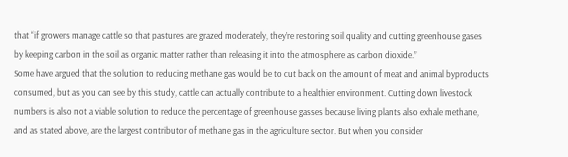that “if growers manage cattle so that pastures are grazed moderately, they’re restoring soil quality and cutting greenhouse gases by keeping carbon in the soil as organic matter rather than releasing it into the atmosphere as carbon dioxide.”
Some have argued that the solution to reducing methane gas would be to cut back on the amount of meat and animal byproducts consumed, but as you can see by this study, cattle can actually contribute to a healthier environment. Cutting down livestock numbers is also not a viable solution to reduce the percentage of greenhouse gasses because living plants also exhale methane, and as stated above, are the largest contributor of methane gas in the agriculture sector. But when you consider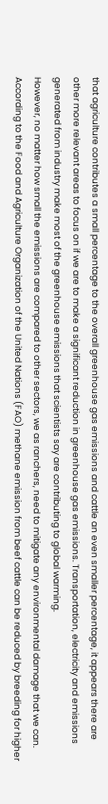that agriculture contributes a small percentage to the overall greenhouse gas emissions and cattle an even smaller percentage, it appears there are other more relevant areas to focus on if we are to make a significant reduction in greenhouse gas emissions. Transportation, electricity and emissions generated from industry make most of the greenhouse emissions that scientists say are contributing to global warming.
However, no matter how small the emissions are compared to other sectors, we as ranchers, need to mitigate any environmental damage that we can. According to the Food and Agriculture Organization of the United Nations (FAO) methane emission from beef cattle can be reduced by breeding for higher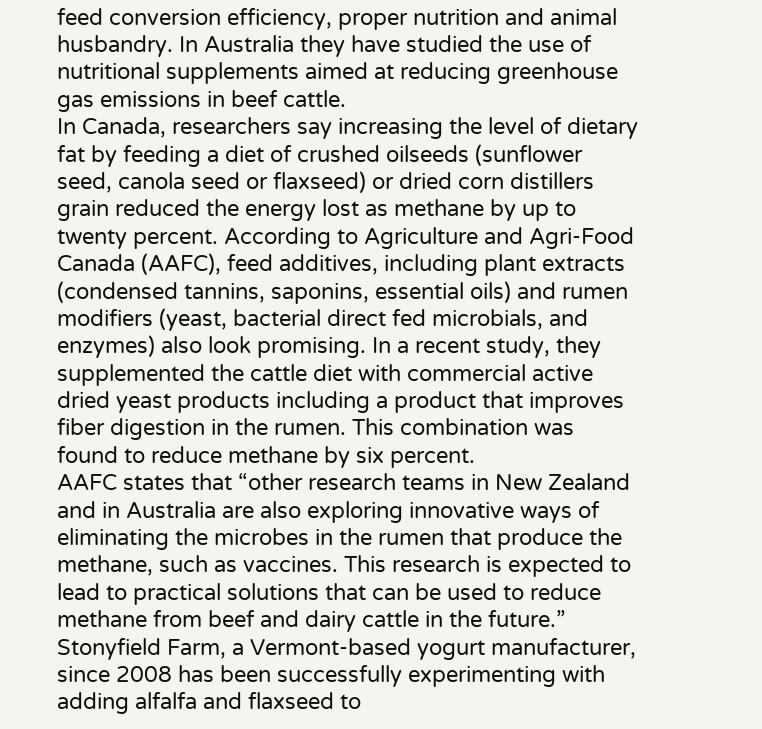feed conversion efficiency, proper nutrition and animal husbandry. In Australia they have studied the use of nutritional supplements aimed at reducing greenhouse gas emissions in beef cattle.
In Canada, researchers say increasing the level of dietary fat by feeding a diet of crushed oilseeds (sunflower seed, canola seed or flaxseed) or dried corn distillers grain reduced the energy lost as methane by up to twenty percent. According to Agriculture and Agri-Food Canada (AAFC), feed additives, including plant extracts (condensed tannins, saponins, essential oils) and rumen modifiers (yeast, bacterial direct fed microbials, and enzymes) also look promising. In a recent study, they supplemented the cattle diet with commercial active dried yeast products including a product that improves fiber digestion in the rumen. This combination was found to reduce methane by six percent.
AAFC states that “other research teams in New Zealand and in Australia are also exploring innovative ways of eliminating the microbes in the rumen that produce the methane, such as vaccines. This research is expected to lead to practical solutions that can be used to reduce methane from beef and dairy cattle in the future.”
Stonyfield Farm, a Vermont-based yogurt manufacturer, since 2008 has been successfully experimenting with adding alfalfa and flaxseed to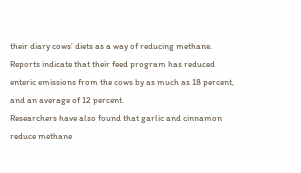their diary cows’ diets as a way of reducing methane. Reports indicate that their feed program has reduced enteric emissions from the cows by as much as 18 percent, and an average of 12 percent.
Researchers have also found that garlic and cinnamon reduce methane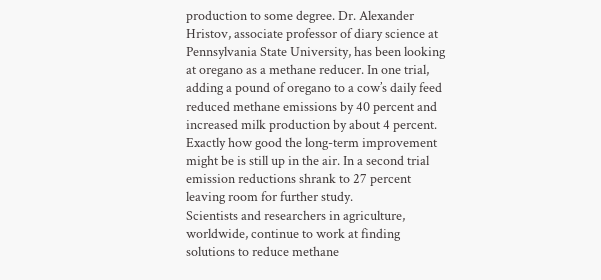production to some degree. Dr. Alexander Hristov, associate professor of diary science at Pennsylvania State University, has been looking at oregano as a methane reducer. In one trial, adding a pound of oregano to a cow’s daily feed reduced methane emissions by 40 percent and increased milk production by about 4 percent. Exactly how good the long-term improvement might be is still up in the air. In a second trial emission reductions shrank to 27 percent leaving room for further study.
Scientists and researchers in agriculture, worldwide, continue to work at finding solutions to reduce methane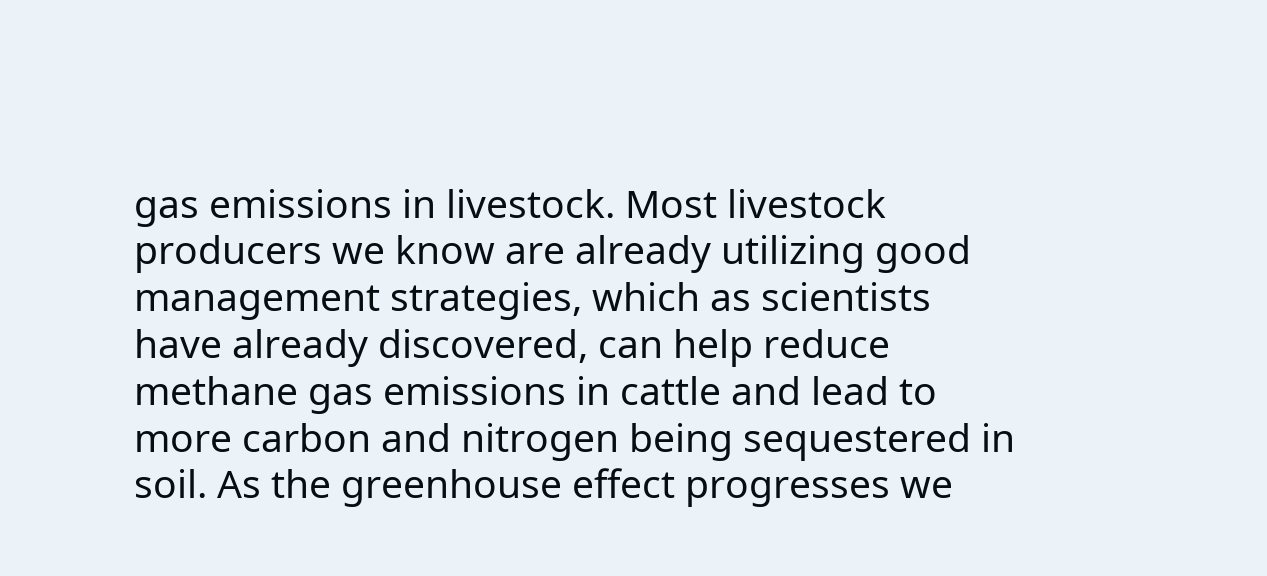gas emissions in livestock. Most livestock producers we know are already utilizing good management strategies, which as scientists have already discovered, can help reduce methane gas emissions in cattle and lead to more carbon and nitrogen being sequestered in soil. As the greenhouse effect progresses we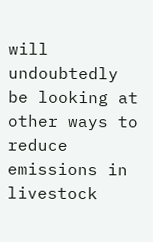will undoubtedly be looking at other ways to reduce emissions in livestock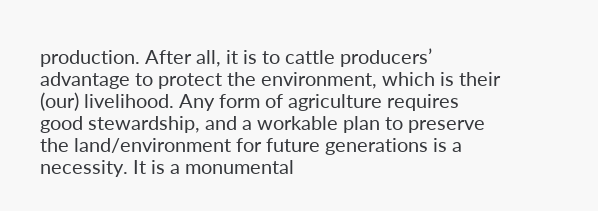production. After all, it is to cattle producers’ advantage to protect the environment, which is their (our) livelihood. Any form of agriculture requires good stewardship, and a workable plan to preserve the land/environment for future generations is a necessity. It is a monumental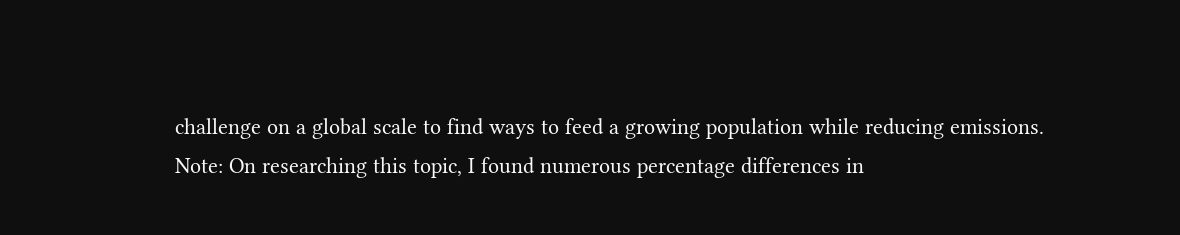challenge on a global scale to find ways to feed a growing population while reducing emissions.
Note: On researching this topic, I found numerous percentage differences in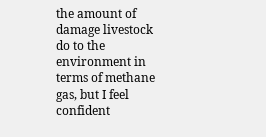the amount of damage livestock do to the environment in terms of methane gas, but I feel confident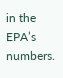in the EPA’s numbers.